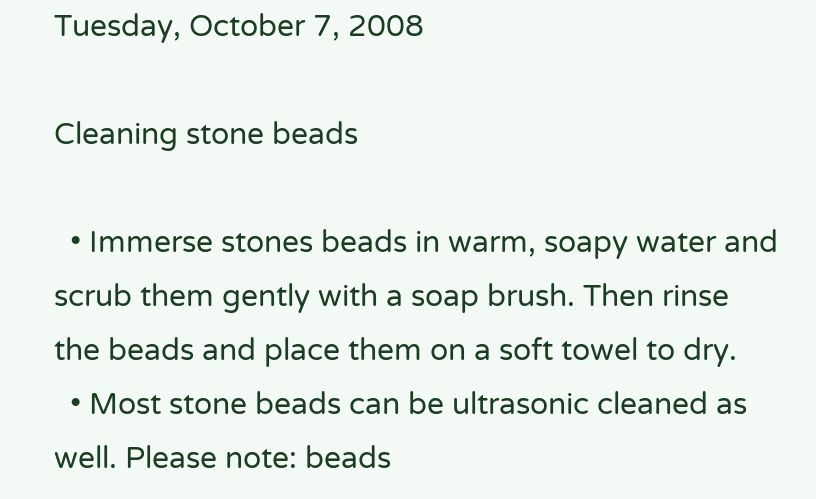Tuesday, October 7, 2008

Cleaning stone beads

  • Immerse stones beads in warm, soapy water and scrub them gently with a soap brush. Then rinse the beads and place them on a soft towel to dry.
  • Most stone beads can be ultrasonic cleaned as well. Please note: beads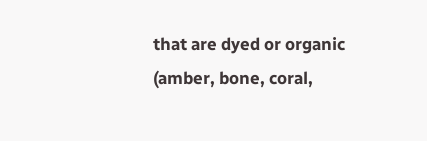that are dyed or organic (amber, bone, coral,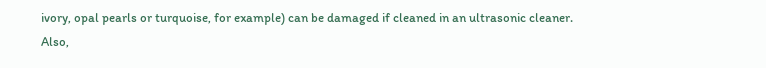ivory, opal pearls or turquoise, for example) can be damaged if cleaned in an ultrasonic cleaner. Also,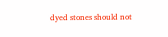dyed stones should not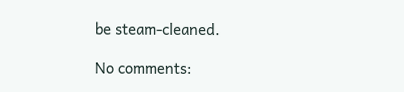be steam-cleaned.

No comments: